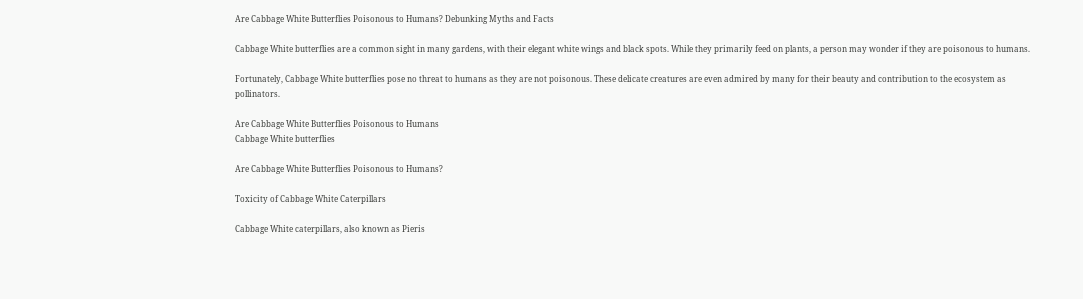Are Cabbage White Butterflies Poisonous to Humans? Debunking Myths and Facts

Cabbage White butterflies are a common sight in many gardens, with their elegant white wings and black spots. While they primarily feed on plants, a person may wonder if they are poisonous to humans.

Fortunately, Cabbage White butterflies pose no threat to humans as they are not poisonous. These delicate creatures are even admired by many for their beauty and contribution to the ecosystem as pollinators.

Are Cabbage White Butterflies Poisonous to Humans
Cabbage White butterflies

Are Cabbage White Butterflies Poisonous to Humans?

Toxicity of Cabbage White Caterpillars

Cabbage White caterpillars, also known as Pieris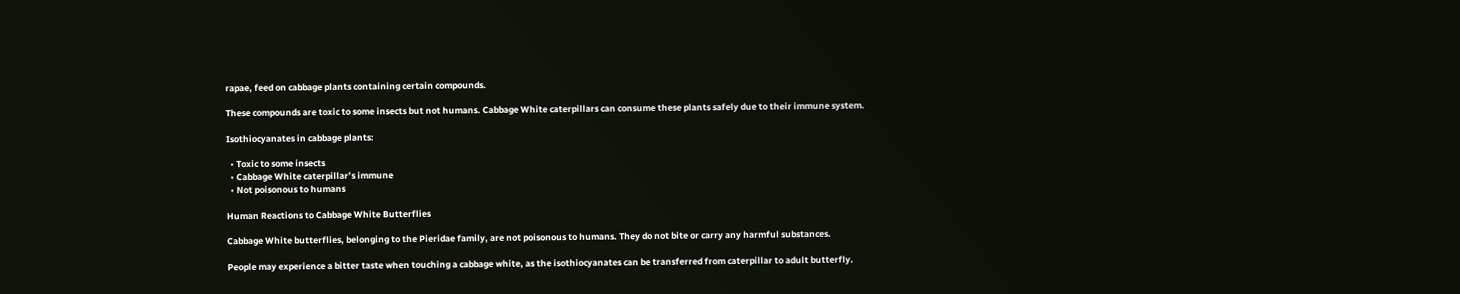rapae, feed on cabbage plants containing certain compounds.

These compounds are toxic to some insects but not humans. Cabbage White caterpillars can consume these plants safely due to their immune system.

Isothiocyanates in cabbage plants:

  • Toxic to some insects
  • Cabbage White caterpillar’s immune
  • Not poisonous to humans

Human Reactions to Cabbage White Butterflies

Cabbage White butterflies, belonging to the Pieridae family, are not poisonous to humans. They do not bite or carry any harmful substances.

People may experience a bitter taste when touching a cabbage white, as the isothiocyanates can be transferred from caterpillar to adult butterfly.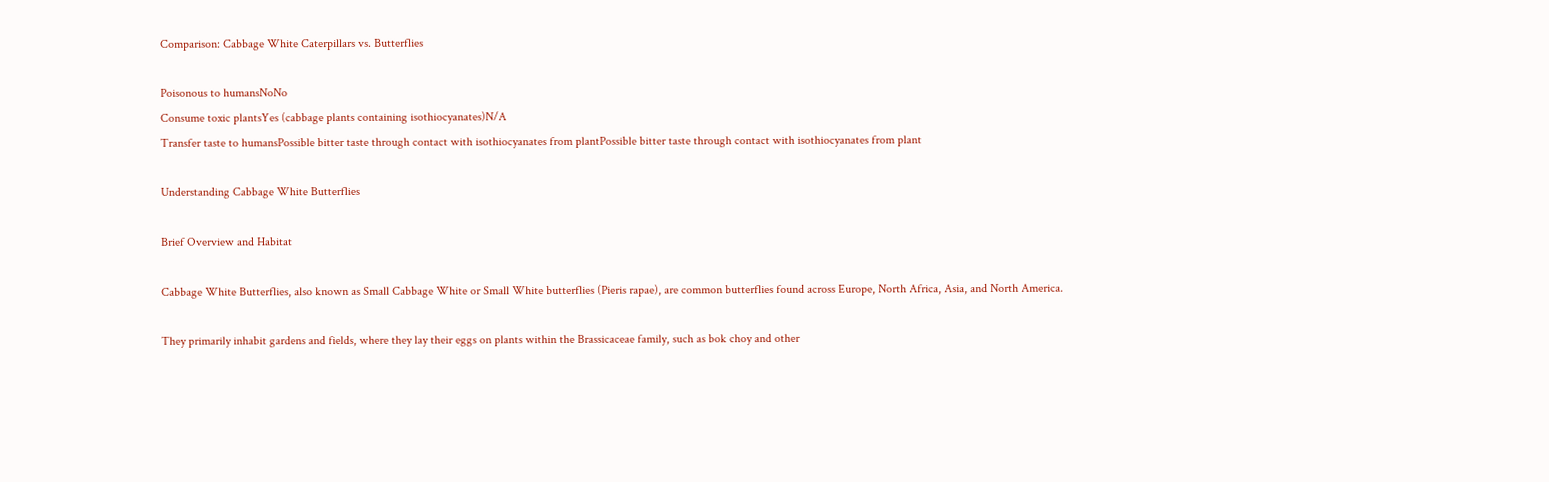Comparison: Cabbage White Caterpillars vs. Butterflies

Poisonous to humansNoNo
Consume toxic plantsYes (cabbage plants containing isothiocyanates)N/A
Transfer taste to humansPossible bitter taste through contact with isothiocyanates from plantPossible bitter taste through contact with isothiocyanates from plant

Understanding Cabbage White Butterflies

Brief Overview and Habitat

Cabbage White Butterflies, also known as Small Cabbage White or Small White butterflies (Pieris rapae), are common butterflies found across Europe, North Africa, Asia, and North America.

They primarily inhabit gardens and fields, where they lay their eggs on plants within the Brassicaceae family, such as bok choy and other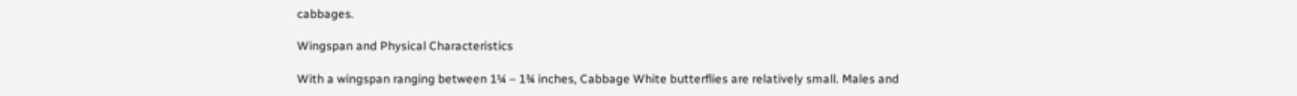cabbages.

Wingspan and Physical Characteristics

With a wingspan ranging between 1¼ – 1¾ inches, Cabbage White butterflies are relatively small. Males and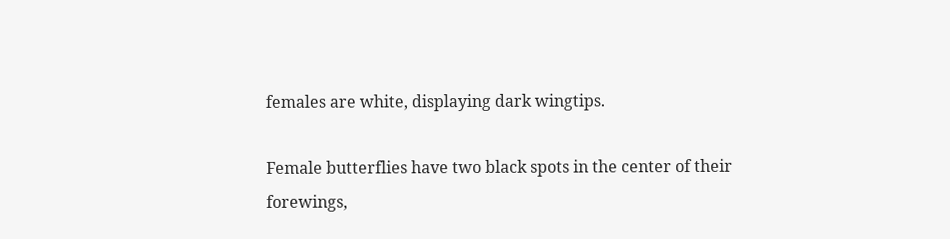females are white, displaying dark wingtips.

Female butterflies have two black spots in the center of their forewings,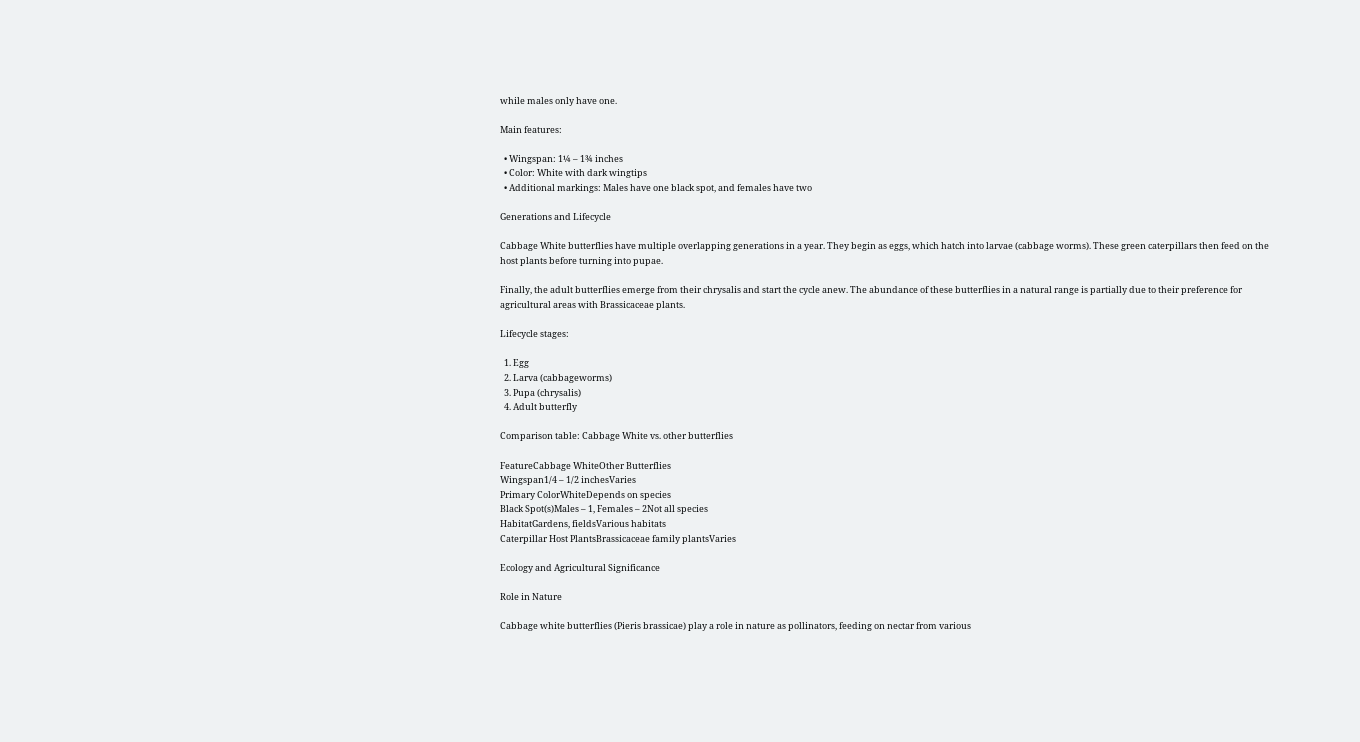while males only have one.

Main features:

  • Wingspan: 1¼ – 1¾ inches
  • Color: White with dark wingtips
  • Additional markings: Males have one black spot, and females have two

Generations and Lifecycle

Cabbage White butterflies have multiple overlapping generations in a year. They begin as eggs, which hatch into larvae (cabbage worms). These green caterpillars then feed on the host plants before turning into pupae.

Finally, the adult butterflies emerge from their chrysalis and start the cycle anew. The abundance of these butterflies in a natural range is partially due to their preference for agricultural areas with Brassicaceae plants.

Lifecycle stages:

  1. Egg
  2. Larva (cabbageworms)
  3. Pupa (chrysalis)
  4. Adult butterfly

Comparison table: Cabbage White vs. other butterflies

FeatureCabbage WhiteOther Butterflies
Wingspan1/4 – 1/2 inchesVaries
Primary ColorWhiteDepends on species
Black Spot(s)Males – 1, Females – 2Not all species
HabitatGardens, fieldsVarious habitats
Caterpillar Host PlantsBrassicaceae family plantsVaries

Ecology and Agricultural Significance

Role in Nature

Cabbage white butterflies (Pieris brassicae) play a role in nature as pollinators, feeding on nectar from various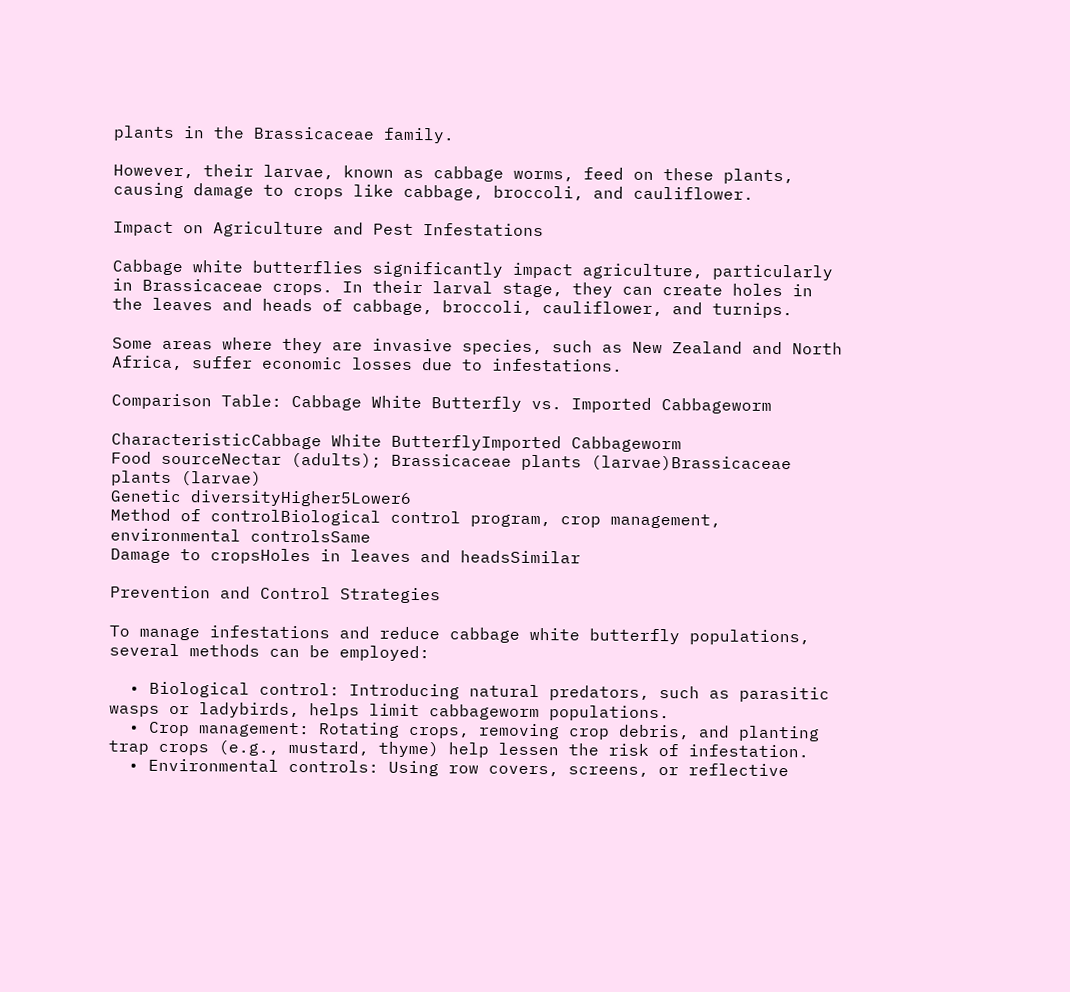plants in the Brassicaceae family.

However, their larvae, known as cabbage worms, feed on these plants, causing damage to crops like cabbage, broccoli, and cauliflower.

Impact on Agriculture and Pest Infestations

Cabbage white butterflies significantly impact agriculture, particularly in Brassicaceae crops. In their larval stage, they can create holes in the leaves and heads of cabbage, broccoli, cauliflower, and turnips.

Some areas where they are invasive species, such as New Zealand and North Africa, suffer economic losses due to infestations.

Comparison Table: Cabbage White Butterfly vs. Imported Cabbageworm

CharacteristicCabbage White ButterflyImported Cabbageworm
Food sourceNectar (adults); Brassicaceae plants (larvae)Brassicaceae plants (larvae)
Genetic diversityHigher5Lower6
Method of controlBiological control program, crop management, environmental controlsSame
Damage to cropsHoles in leaves and headsSimilar

Prevention and Control Strategies

To manage infestations and reduce cabbage white butterfly populations, several methods can be employed:

  • Biological control: Introducing natural predators, such as parasitic wasps or ladybirds, helps limit cabbageworm populations.
  • Crop management: Rotating crops, removing crop debris, and planting trap crops (e.g., mustard, thyme) help lessen the risk of infestation.
  • Environmental controls: Using row covers, screens, or reflective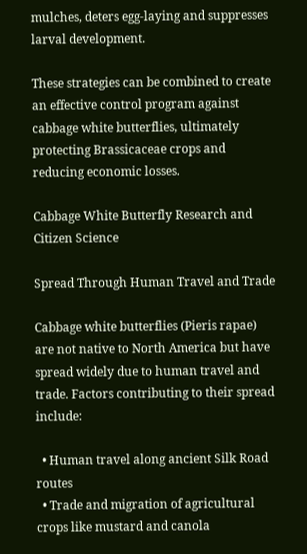mulches, deters egg-laying and suppresses larval development.

These strategies can be combined to create an effective control program against cabbage white butterflies, ultimately protecting Brassicaceae crops and reducing economic losses.

Cabbage White Butterfly Research and Citizen Science

Spread Through Human Travel and Trade

Cabbage white butterflies (Pieris rapae) are not native to North America but have spread widely due to human travel and trade. Factors contributing to their spread include:

  • Human travel along ancient Silk Road routes
  • Trade and migration of agricultural crops like mustard and canola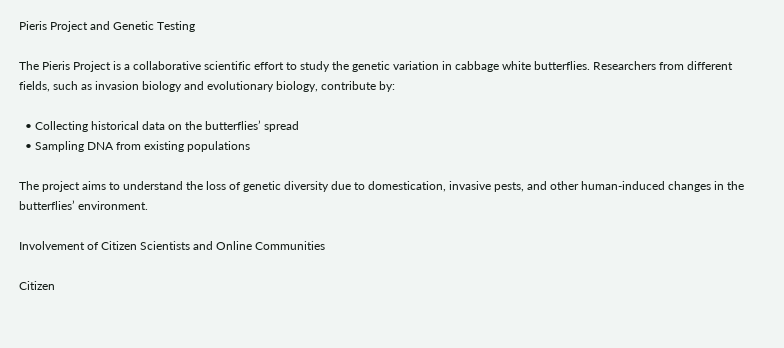Pieris Project and Genetic Testing

The Pieris Project is a collaborative scientific effort to study the genetic variation in cabbage white butterflies. Researchers from different fields, such as invasion biology and evolutionary biology, contribute by:

  • Collecting historical data on the butterflies’ spread
  • Sampling DNA from existing populations

The project aims to understand the loss of genetic diversity due to domestication, invasive pests, and other human-induced changes in the butterflies’ environment.

Involvement of Citizen Scientists and Online Communities

Citizen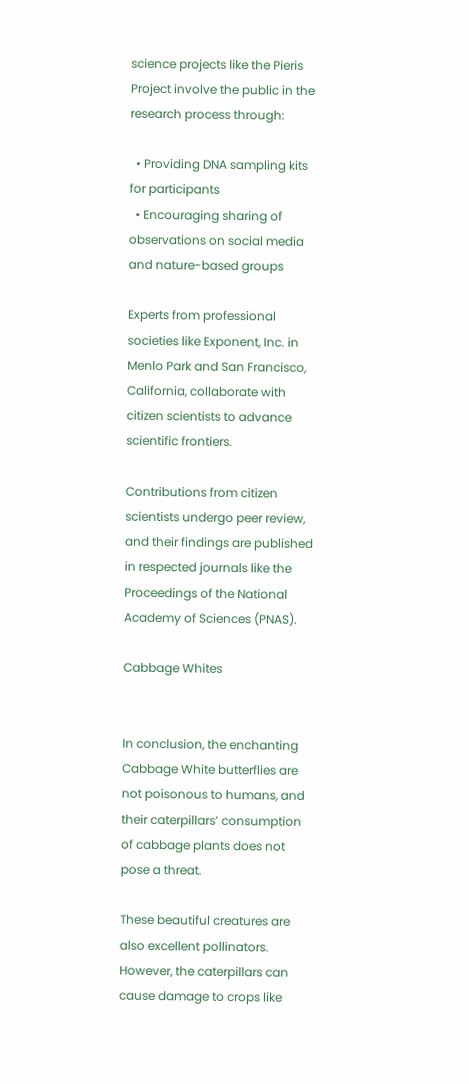science projects like the Pieris Project involve the public in the research process through:

  • Providing DNA sampling kits for participants
  • Encouraging sharing of observations on social media and nature-based groups

Experts from professional societies like Exponent, Inc. in Menlo Park and San Francisco, California, collaborate with citizen scientists to advance scientific frontiers.

Contributions from citizen scientists undergo peer review, and their findings are published in respected journals like the Proceedings of the National Academy of Sciences (PNAS).

Cabbage Whites


In conclusion, the enchanting Cabbage White butterflies are not poisonous to humans, and their caterpillars’ consumption of cabbage plants does not pose a threat.

These beautiful creatures are also excellent pollinators. However, the caterpillars can cause damage to crops like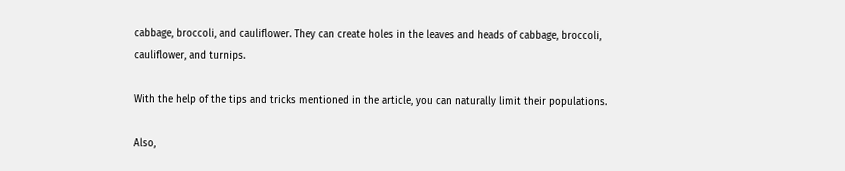cabbage, broccoli, and cauliflower. They can create holes in the leaves and heads of cabbage, broccoli, cauliflower, and turnips.

With the help of the tips and tricks mentioned in the article, you can naturally limit their populations.

Also,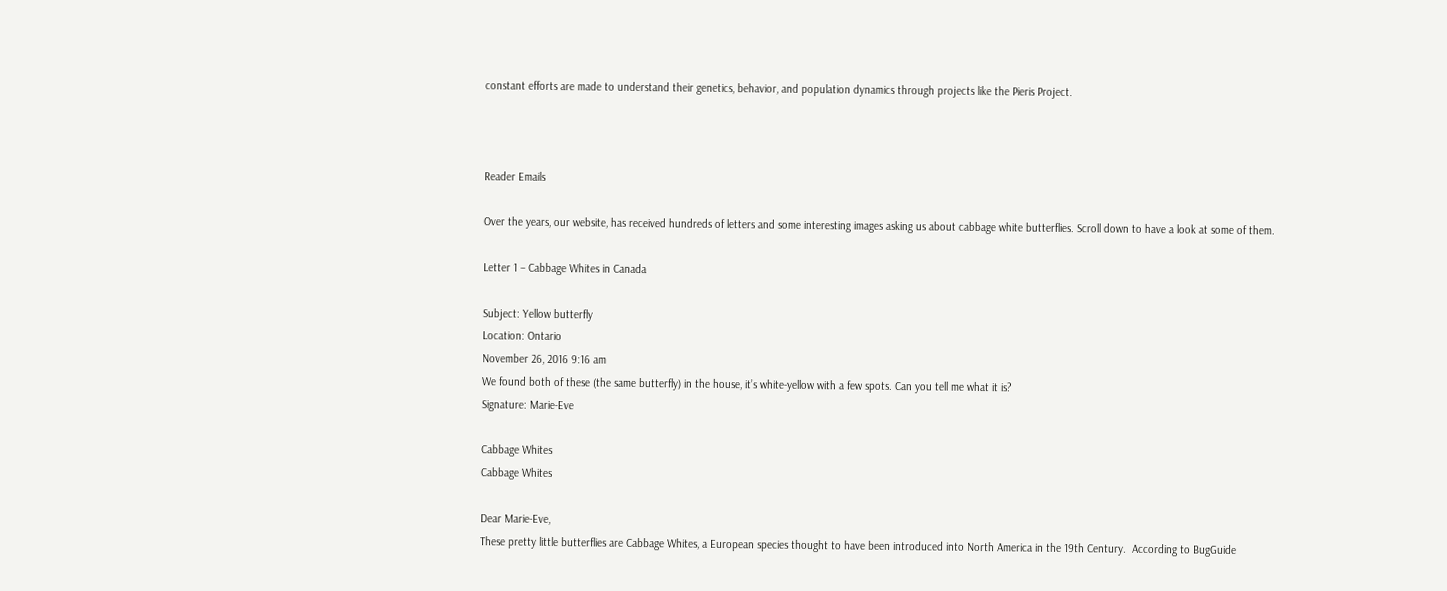constant efforts are made to understand their genetics, behavior, and population dynamics through projects like the Pieris Project.



Reader Emails

Over the years, our website, has received hundreds of letters and some interesting images asking us about cabbage white butterflies. Scroll down to have a look at some of them.

Letter 1 – Cabbage Whites in Canada

Subject: Yellow butterfly
Location: Ontario
November 26, 2016 9:16 am
We found both of these (the same butterfly) in the house, it’s white-yellow with a few spots. Can you tell me what it is?
Signature: Marie-Eve

Cabbage Whites
Cabbage Whites

Dear Marie-Eve,
These pretty little butterflies are Cabbage Whites, a European species thought to have been introduced into North America in the 19th Century.  According to BugGuide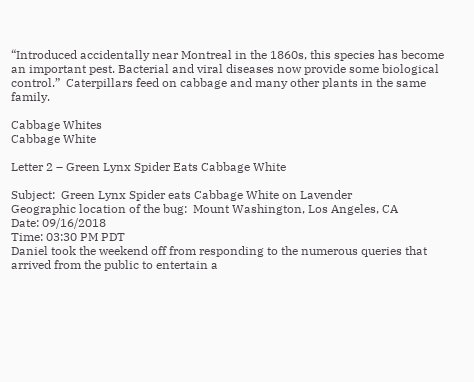“Introduced accidentally near Montreal in the 1860s, this species has become an important pest. Bacterial and viral diseases now provide some biological control.”  Caterpillars feed on cabbage and many other plants in the same family.

Cabbage Whites
Cabbage White

Letter 2 – Green Lynx Spider Eats Cabbage White

Subject:  Green Lynx Spider eats Cabbage White on Lavender
Geographic location of the bug:  Mount Washington, Los Angeles, CA
Date: 09/16/2018
Time: 03:30 PM PDT
Daniel took the weekend off from responding to the numerous queries that arrived from the public to entertain a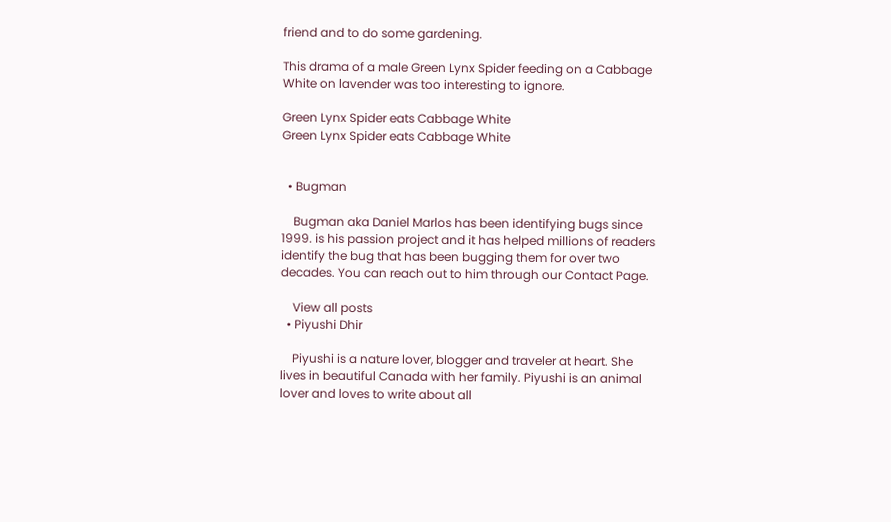friend and to do some gardening.

This drama of a male Green Lynx Spider feeding on a Cabbage White on lavender was too interesting to ignore.

Green Lynx Spider eats Cabbage White
Green Lynx Spider eats Cabbage White


  • Bugman

    Bugman aka Daniel Marlos has been identifying bugs since 1999. is his passion project and it has helped millions of readers identify the bug that has been bugging them for over two decades. You can reach out to him through our Contact Page.

    View all posts
  • Piyushi Dhir

    Piyushi is a nature lover, blogger and traveler at heart. She lives in beautiful Canada with her family. Piyushi is an animal lover and loves to write about all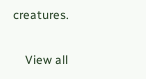creatures.

    View all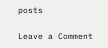posts

Leave a Comment